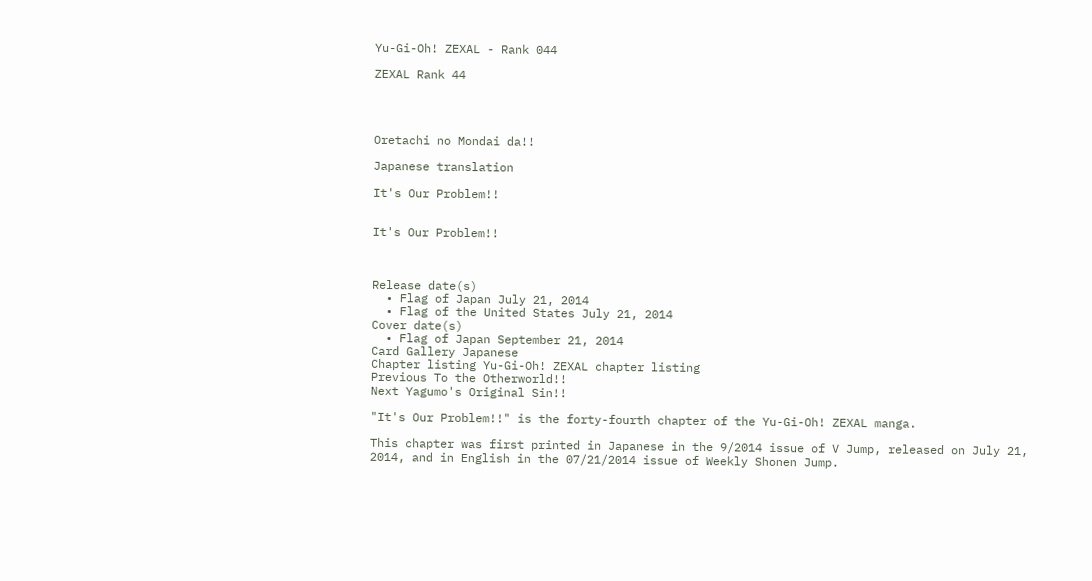Yu-Gi-Oh! ZEXAL - Rank 044

ZEXAL Rank 44




Oretachi no Mondai da!!

Japanese translation

It's Our Problem!!


It's Our Problem!!



Release date(s)
  • Flag of Japan July 21, 2014
  • Flag of the United States July 21, 2014
Cover date(s)
  • Flag of Japan September 21, 2014
Card Gallery Japanese
Chapter listing Yu-Gi-Oh! ZEXAL chapter listing
Previous To the Otherworld!!
Next Yagumo's Original Sin!!

"It's Our Problem!!" is the forty-fourth chapter of the Yu-Gi-Oh! ZEXAL manga.

This chapter was first printed in Japanese in the 9/2014 issue of V Jump, released on July 21, 2014, and in English in the 07/21/2014 issue of Weekly Shonen Jump.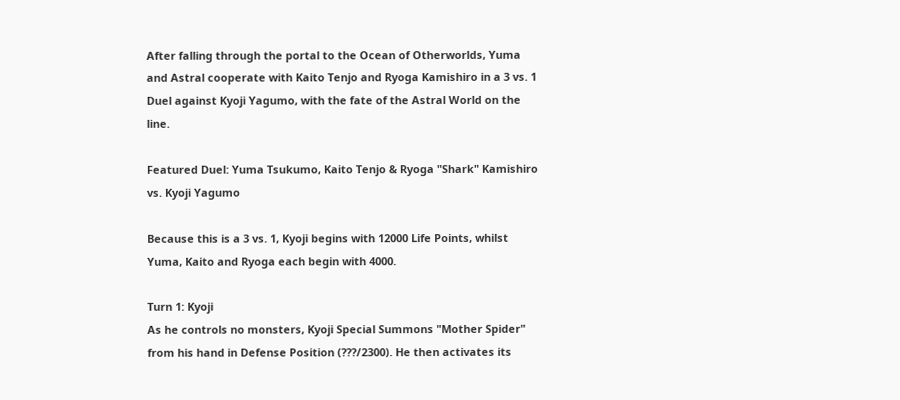After falling through the portal to the Ocean of Otherworlds, Yuma and Astral cooperate with Kaito Tenjo and Ryoga Kamishiro in a 3 vs. 1 Duel against Kyoji Yagumo, with the fate of the Astral World on the line.

Featured Duel: Yuma Tsukumo, Kaito Tenjo & Ryoga "Shark" Kamishiro vs. Kyoji Yagumo

Because this is a 3 vs. 1, Kyoji begins with 12000 Life Points, whilst Yuma, Kaito and Ryoga each begin with 4000.

Turn 1: Kyoji
As he controls no monsters, Kyoji Special Summons "Mother Spider" from his hand in Defense Position (???/2300). He then activates its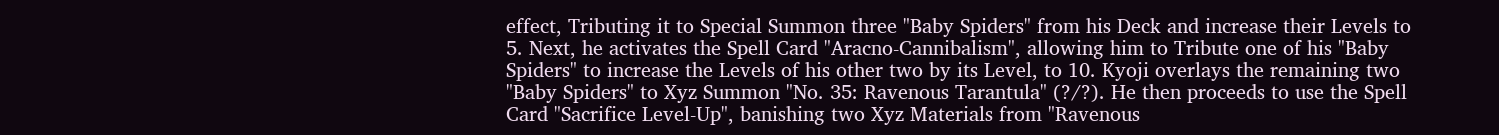effect, Tributing it to Special Summon three "Baby Spiders" from his Deck and increase their Levels to 5. Next, he activates the Spell Card "Aracno-Cannibalism", allowing him to Tribute one of his "Baby Spiders" to increase the Levels of his other two by its Level, to 10. Kyoji overlays the remaining two "Baby Spiders" to Xyz Summon "No. 35: Ravenous Tarantula" (?/?). He then proceeds to use the Spell Card "Sacrifice Level-Up", banishing two Xyz Materials from "Ravenous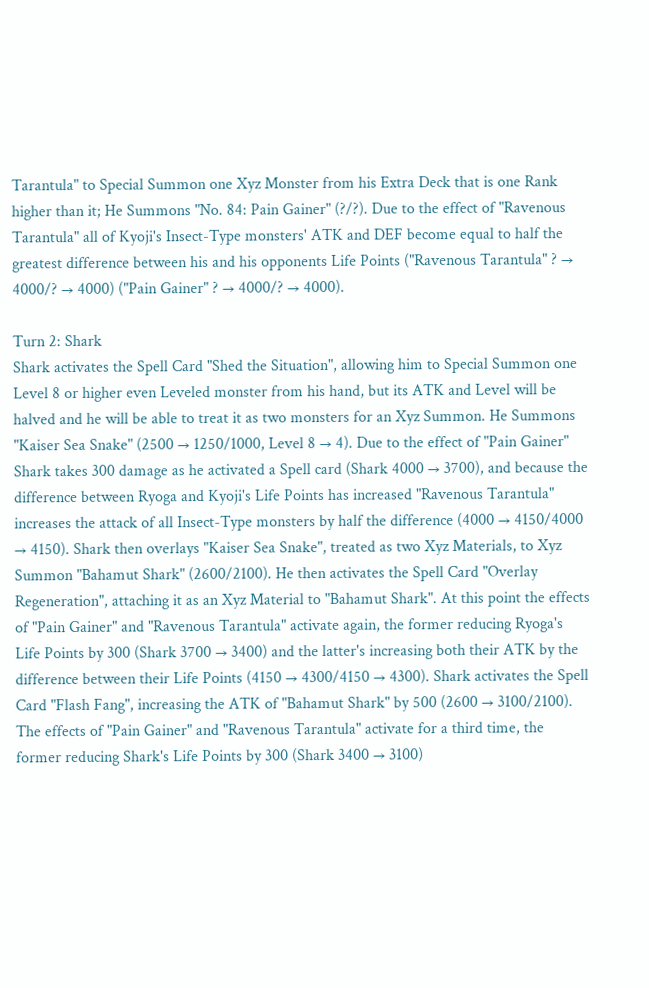Tarantula" to Special Summon one Xyz Monster from his Extra Deck that is one Rank higher than it; He Summons "No. 84: Pain Gainer" (?/?). Due to the effect of "Ravenous Tarantula" all of Kyoji's Insect-Type monsters' ATK and DEF become equal to half the greatest difference between his and his opponents Life Points ("Ravenous Tarantula" ? → 4000/? → 4000) ("Pain Gainer" ? → 4000/? → 4000).

Turn 2: Shark
Shark activates the Spell Card "Shed the Situation", allowing him to Special Summon one Level 8 or higher even Leveled monster from his hand, but its ATK and Level will be halved and he will be able to treat it as two monsters for an Xyz Summon. He Summons "Kaiser Sea Snake" (2500 → 1250/1000, Level 8 → 4). Due to the effect of "Pain Gainer" Shark takes 300 damage as he activated a Spell card (Shark 4000 → 3700), and because the difference between Ryoga and Kyoji's Life Points has increased "Ravenous Tarantula" increases the attack of all Insect-Type monsters by half the difference (4000 → 4150/4000 → 4150). Shark then overlays "Kaiser Sea Snake", treated as two Xyz Materials, to Xyz Summon "Bahamut Shark" (2600/2100). He then activates the Spell Card "Overlay Regeneration", attaching it as an Xyz Material to "Bahamut Shark". At this point the effects of "Pain Gainer" and "Ravenous Tarantula" activate again, the former reducing Ryoga's Life Points by 300 (Shark 3700 → 3400) and the latter's increasing both their ATK by the difference between their Life Points (4150 → 4300/4150 → 4300). Shark activates the Spell Card "Flash Fang", increasing the ATK of "Bahamut Shark" by 500 (2600 → 3100/2100). The effects of "Pain Gainer" and "Ravenous Tarantula" activate for a third time, the former reducing Shark's Life Points by 300 (Shark 3400 → 3100)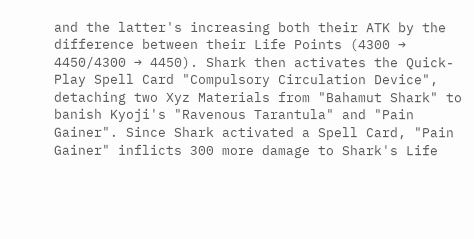and the latter's increasing both their ATK by the difference between their Life Points (4300 → 4450/4300 → 4450). Shark then activates the Quick-Play Spell Card "Compulsory Circulation Device", detaching two Xyz Materials from "Bahamut Shark" to banish Kyoji's "Ravenous Tarantula" and "Pain Gainer". Since Shark activated a Spell Card, "Pain Gainer" inflicts 300 more damage to Shark's Life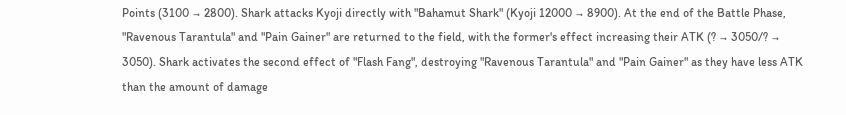Points (3100 → 2800). Shark attacks Kyoji directly with "Bahamut Shark" (Kyoji 12000 → 8900). At the end of the Battle Phase, "Ravenous Tarantula" and "Pain Gainer" are returned to the field, with the former's effect increasing their ATK (? → 3050/? → 3050). Shark activates the second effect of "Flash Fang", destroying "Ravenous Tarantula" and "Pain Gainer" as they have less ATK than the amount of damage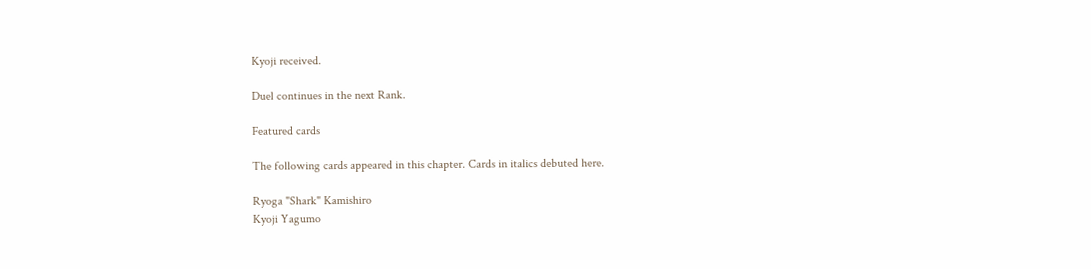Kyoji received.

Duel continues in the next Rank.

Featured cards

The following cards appeared in this chapter. Cards in italics debuted here.

Ryoga "Shark" Kamishiro
Kyoji Yagumo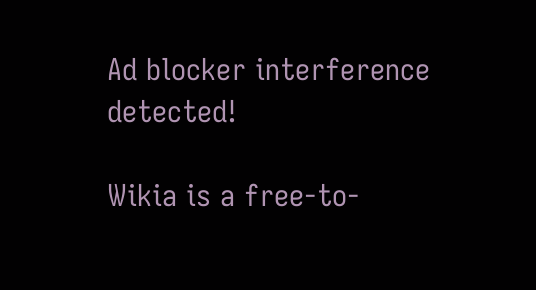Ad blocker interference detected!

Wikia is a free-to-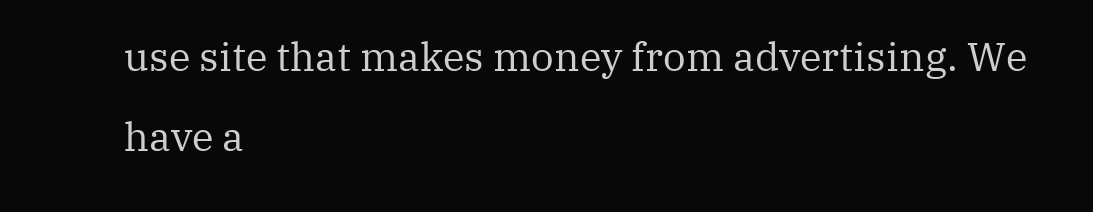use site that makes money from advertising. We have a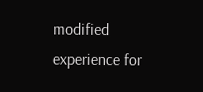modified experience for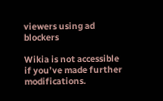viewers using ad blockers

Wikia is not accessible if you’ve made further modifications.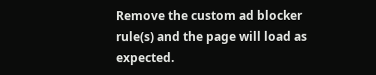Remove the custom ad blocker rule(s) and the page will load as expected.